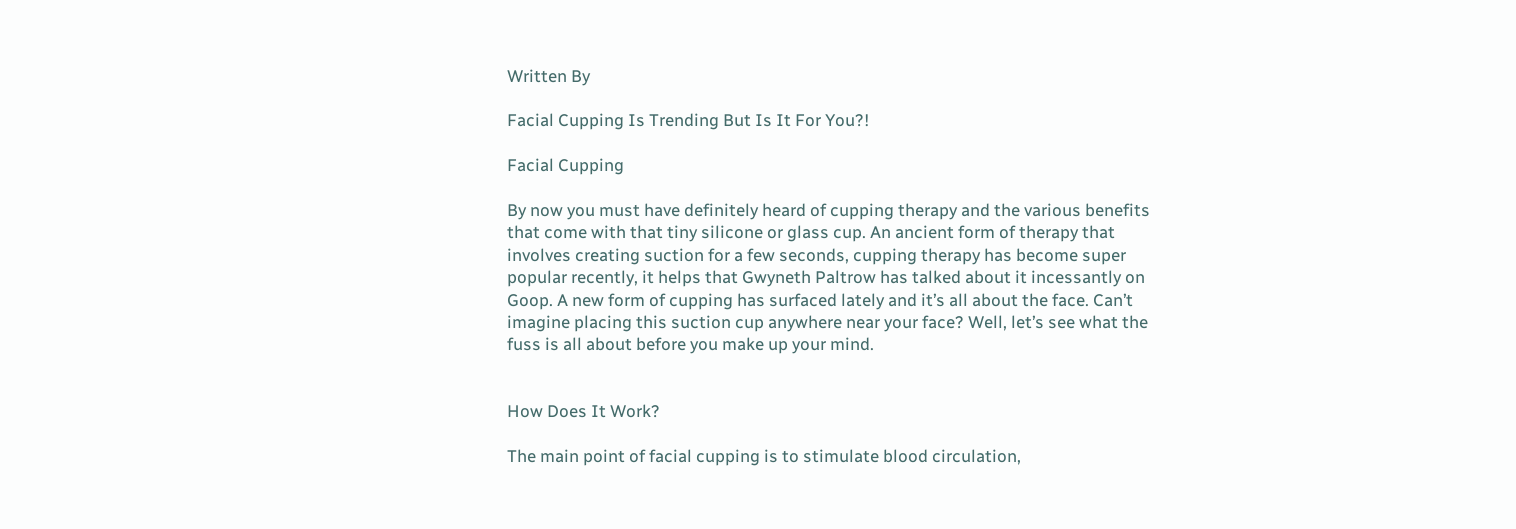Written By

Facial Cupping Is Trending But Is It For You?!

Facial Cupping

By now you must have definitely heard of cupping therapy and the various benefits that come with that tiny silicone or glass cup. An ancient form of therapy that involves creating suction for a few seconds, cupping therapy has become super popular recently, it helps that Gwyneth Paltrow has talked about it incessantly on Goop. A new form of cupping has surfaced lately and it’s all about the face. Can’t imagine placing this suction cup anywhere near your face? Well, let’s see what the fuss is all about before you make up your mind.


How Does It Work?

The main point of facial cupping is to stimulate blood circulation,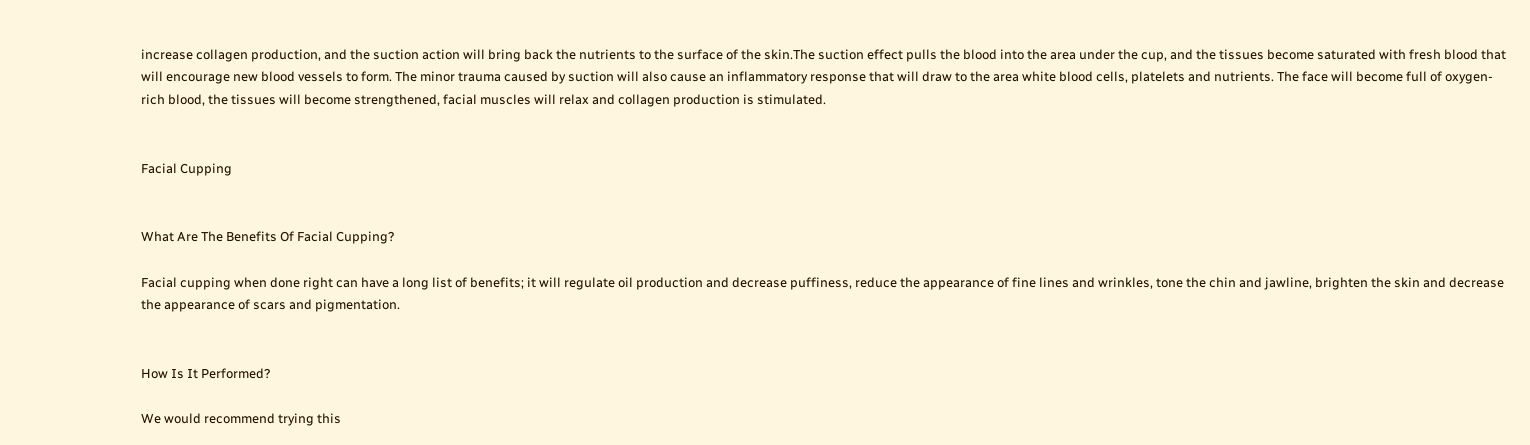increase collagen production, and the suction action will bring back the nutrients to the surface of the skin.The suction effect pulls the blood into the area under the cup, and the tissues become saturated with fresh blood that will encourage new blood vessels to form. The minor trauma caused by suction will also cause an inflammatory response that will draw to the area white blood cells, platelets and nutrients. The face will become full of oxygen-rich blood, the tissues will become strengthened, facial muscles will relax and collagen production is stimulated.


Facial Cupping


What Are The Benefits Of Facial Cupping?

Facial cupping when done right can have a long list of benefits; it will regulate oil production and decrease puffiness, reduce the appearance of fine lines and wrinkles, tone the chin and jawline, brighten the skin and decrease the appearance of scars and pigmentation.


How Is It Performed?

We would recommend trying this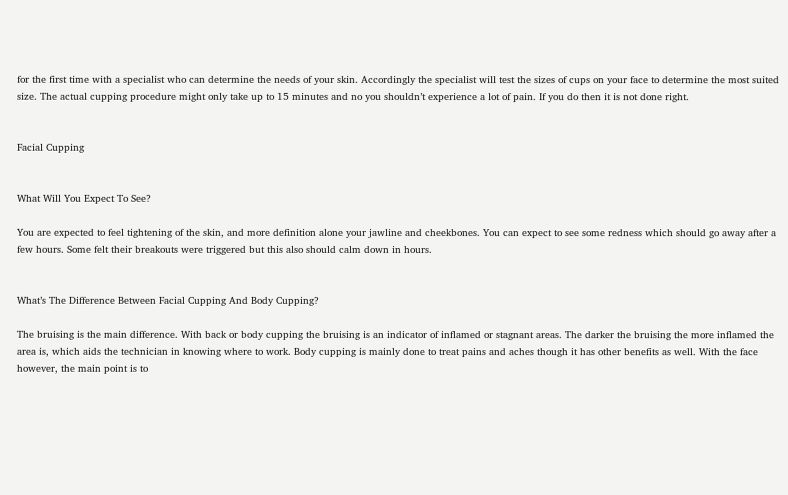for the first time with a specialist who can determine the needs of your skin. Accordingly the specialist will test the sizes of cups on your face to determine the most suited size. The actual cupping procedure might only take up to 15 minutes and no you shouldn’t experience a lot of pain. If you do then it is not done right.


Facial Cupping


What Will You Expect To See?

You are expected to feel tightening of the skin, and more definition alone your jawline and cheekbones. You can expect to see some redness which should go away after a few hours. Some felt their breakouts were triggered but this also should calm down in hours.


What’s The Difference Between Facial Cupping And Body Cupping?

The bruising is the main difference. With back or body cupping the bruising is an indicator of inflamed or stagnant areas. The darker the bruising the more inflamed the area is, which aids the technician in knowing where to work. Body cupping is mainly done to treat pains and aches though it has other benefits as well. With the face however, the main point is to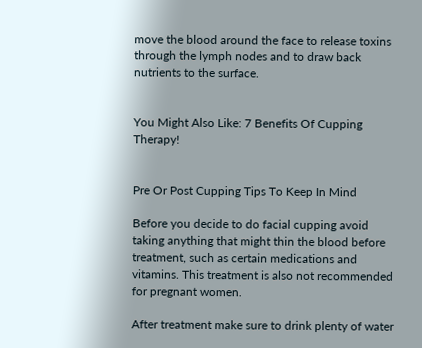move the blood around the face to release toxins through the lymph nodes and to draw back nutrients to the surface.


You Might Also Like: 7 Benefits Of Cupping Therapy!


Pre Or Post Cupping Tips To Keep In Mind

Before you decide to do facial cupping avoid taking anything that might thin the blood before treatment, such as certain medications and vitamins. This treatment is also not recommended for pregnant women.

After treatment make sure to drink plenty of water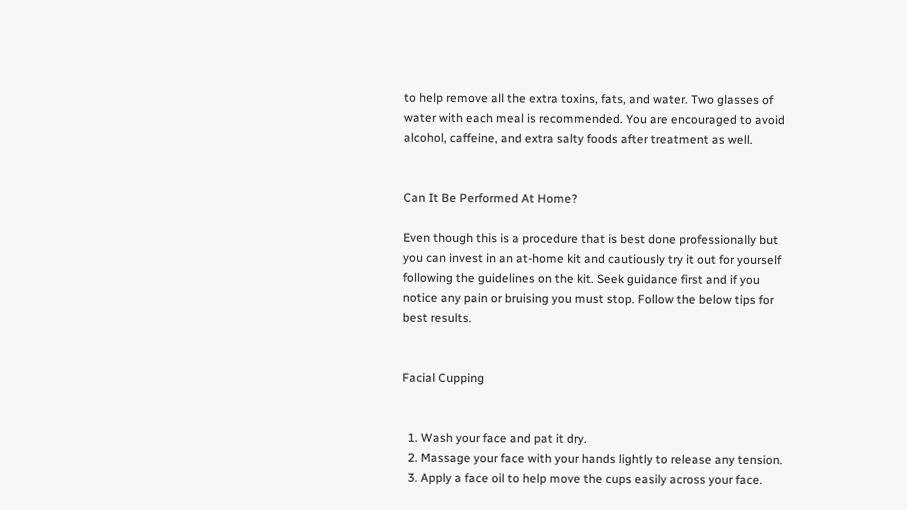to help remove all the extra toxins, fats, and water. Two glasses of water with each meal is recommended. You are encouraged to avoid alcohol, caffeine, and extra salty foods after treatment as well.


Can It Be Performed At Home?

Even though this is a procedure that is best done professionally but you can invest in an at-home kit and cautiously try it out for yourself following the guidelines on the kit. Seek guidance first and if you notice any pain or bruising you must stop. Follow the below tips for best results.


Facial Cupping


  1. Wash your face and pat it dry.
  2. Massage your face with your hands lightly to release any tension.
  3. Apply a face oil to help move the cups easily across your face.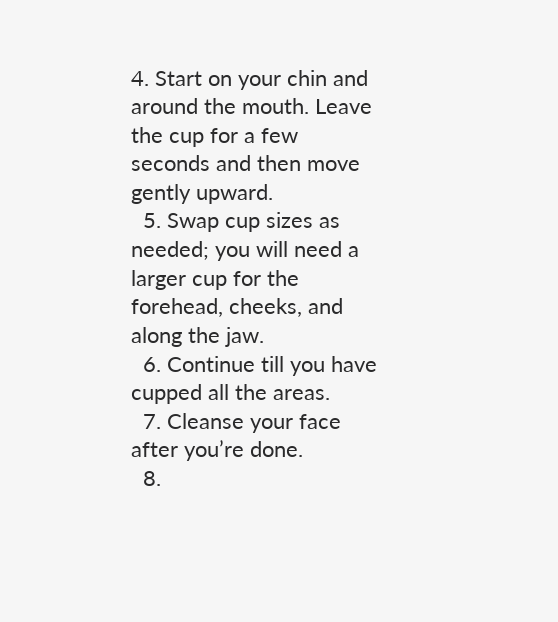4. Start on your chin and around the mouth. Leave the cup for a few seconds and then move gently upward.
  5. Swap cup sizes as needed; you will need a larger cup for the forehead, cheeks, and along the jaw.
  6. Continue till you have cupped all the areas.
  7. Cleanse your face after you’re done.
  8.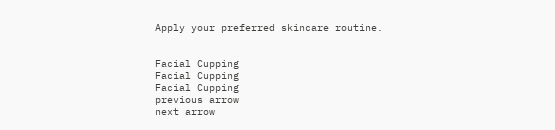Apply your preferred skincare routine.


Facial Cupping
Facial Cupping
Facial Cupping
previous arrow
next arrow